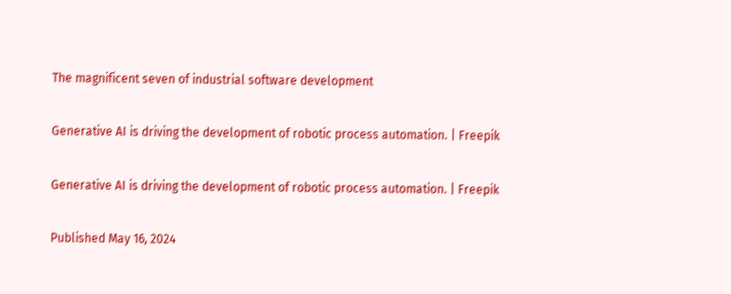The magnificent seven of industrial software development

Generative AI is driving the development of robotic process automation. | Freepik

Generative AI is driving the development of robotic process automation. | Freepik

Published May 16, 2024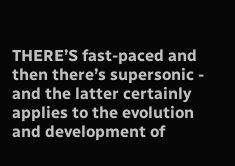THERE’S fast-paced and then there’s supersonic - and the latter certainly applies to the evolution and development of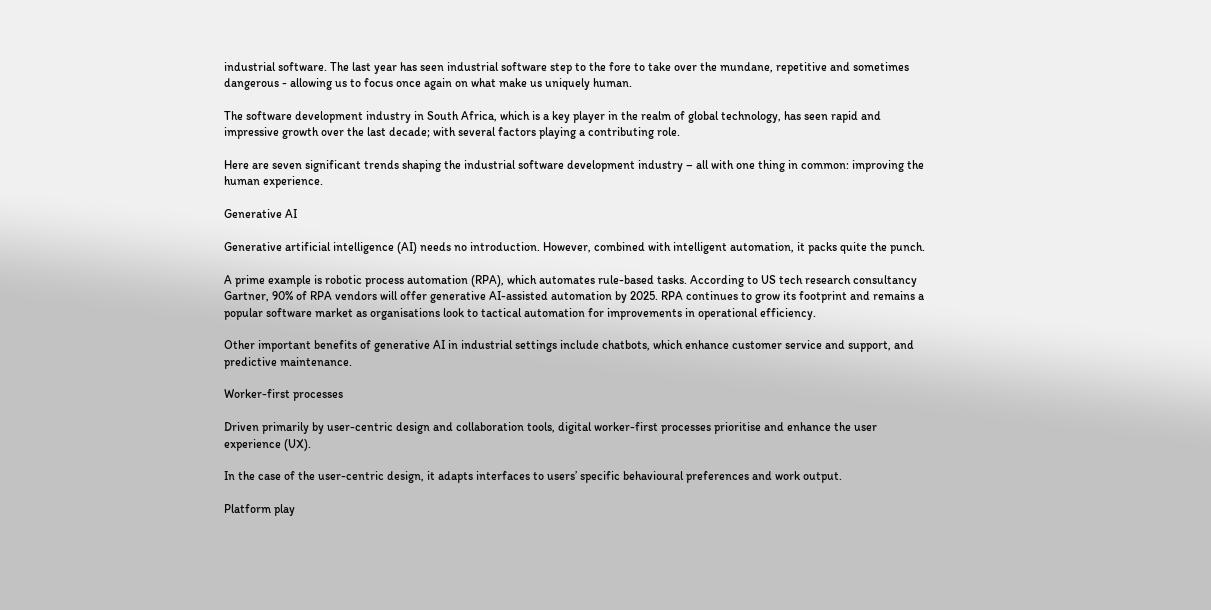industrial software. The last year has seen industrial software step to the fore to take over the mundane, repetitive and sometimes dangerous - allowing us to focus once again on what make us uniquely human.

The software development industry in South Africa, which is a key player in the realm of global technology, has seen rapid and impressive growth over the last decade; with several factors playing a contributing role.

Here are seven significant trends shaping the industrial software development industry – all with one thing in common: improving the human experience.

Generative AI

Generative artificial intelligence (AI) needs no introduction. However, combined with intelligent automation, it packs quite the punch.

A prime example is robotic process automation (RPA), which automates rule-based tasks. According to US tech research consultancy Gartner, 90% of RPA vendors will offer generative AI-assisted automation by 2025. RPA continues to grow its footprint and remains a popular software market as organisations look to tactical automation for improvements in operational efficiency.

Other important benefits of generative AI in industrial settings include chatbots, which enhance customer service and support, and predictive maintenance.

Worker-first processes

Driven primarily by user-centric design and collaboration tools, digital worker-first processes prioritise and enhance the user experience (UX).

In the case of the user-centric design, it adapts interfaces to users’ specific behavioural preferences and work output.

Platform play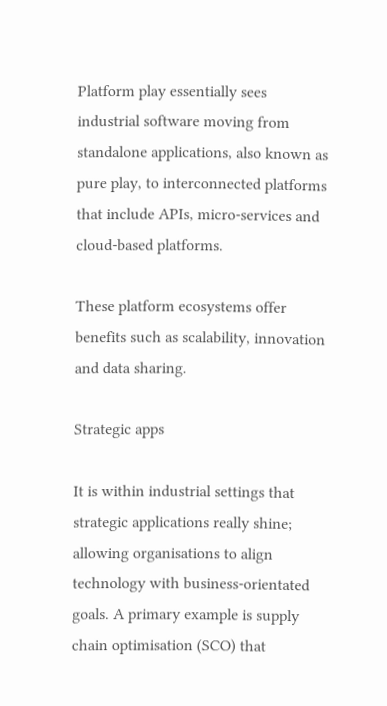Platform play essentially sees industrial software moving from standalone applications, also known as pure play, to interconnected platforms that include APIs, micro-services and cloud-based platforms.

These platform ecosystems offer benefits such as scalability, innovation and data sharing.

Strategic apps

It is within industrial settings that strategic applications really shine; allowing organisations to align technology with business-orientated goals. A primary example is supply chain optimisation (SCO) that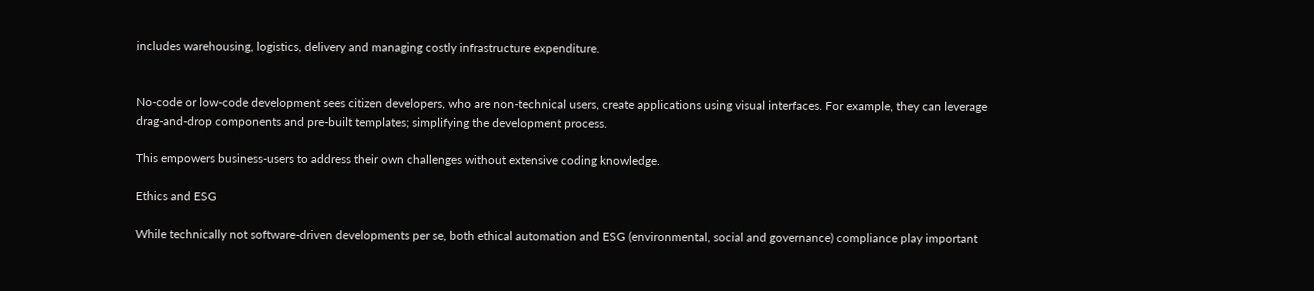includes warehousing, logistics, delivery and managing costly infrastructure expenditure.


No-code or low-code development sees citizen developers, who are non-technical users, create applications using visual interfaces. For example, they can leverage drag-and-drop components and pre-built templates; simplifying the development process.

This empowers business-users to address their own challenges without extensive coding knowledge.

Ethics and ESG

While technically not software-driven developments per se, both ethical automation and ESG (environmental, social and governance) compliance play important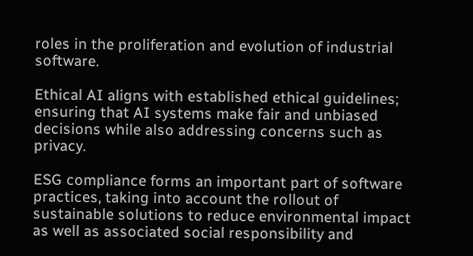roles in the proliferation and evolution of industrial software.

Ethical AI aligns with established ethical guidelines; ensuring that AI systems make fair and unbiased decisions while also addressing concerns such as privacy.

ESG compliance forms an important part of software practices, taking into account the rollout of sustainable solutions to reduce environmental impact as well as associated social responsibility and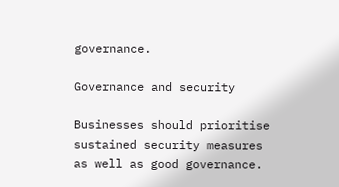governance.

Governance and security

Businesses should prioritise sustained security measures as well as good governance.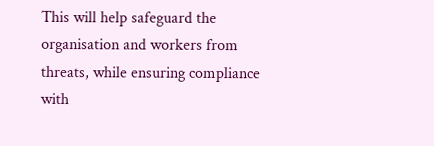This will help safeguard the organisation and workers from threats, while ensuring compliance with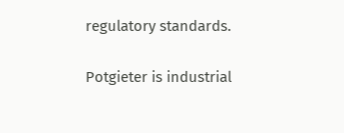regulatory standards.

Potgieter is industrial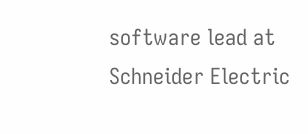software lead at Schneider Electric